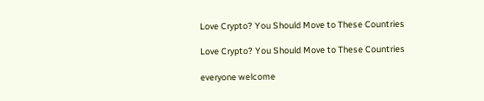Love Crypto? You Should Move to These Countries

Love Crypto? You Should Move to These Countries

everyone welcome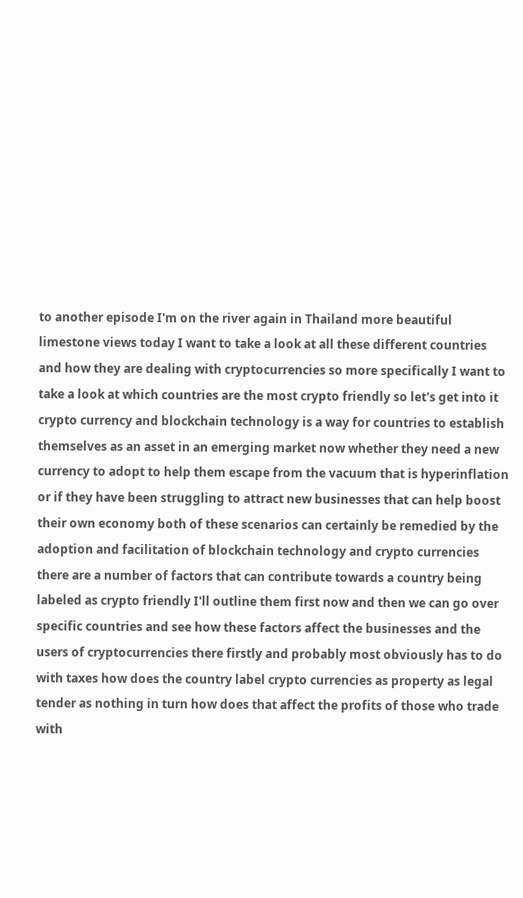to another episode I'm on the river again in Thailand more beautiful limestone views today I want to take a look at all these different countries and how they are dealing with cryptocurrencies so more specifically I want to take a look at which countries are the most crypto friendly so let's get into it crypto currency and blockchain technology is a way for countries to establish themselves as an asset in an emerging market now whether they need a new currency to adopt to help them escape from the vacuum that is hyperinflation or if they have been struggling to attract new businesses that can help boost their own economy both of these scenarios can certainly be remedied by the adoption and facilitation of blockchain technology and crypto currencies there are a number of factors that can contribute towards a country being labeled as crypto friendly I'll outline them first now and then we can go over specific countries and see how these factors affect the businesses and the users of cryptocurrencies there firstly and probably most obviously has to do with taxes how does the country label crypto currencies as property as legal tender as nothing in turn how does that affect the profits of those who trade with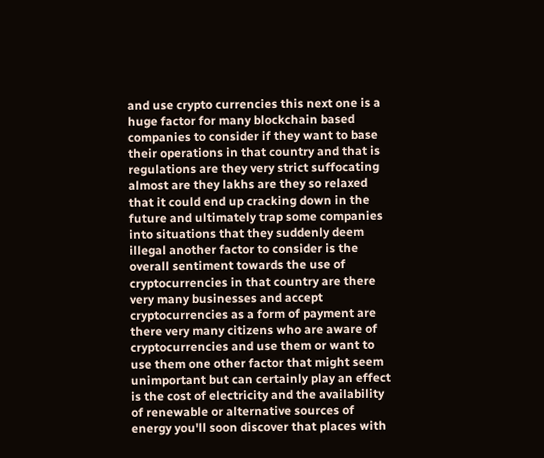and use crypto currencies this next one is a huge factor for many blockchain based companies to consider if they want to base their operations in that country and that is regulations are they very strict suffocating almost are they lakhs are they so relaxed that it could end up cracking down in the future and ultimately trap some companies into situations that they suddenly deem illegal another factor to consider is the overall sentiment towards the use of cryptocurrencies in that country are there very many businesses and accept cryptocurrencies as a form of payment are there very many citizens who are aware of cryptocurrencies and use them or want to use them one other factor that might seem unimportant but can certainly play an effect is the cost of electricity and the availability of renewable or alternative sources of energy you'll soon discover that places with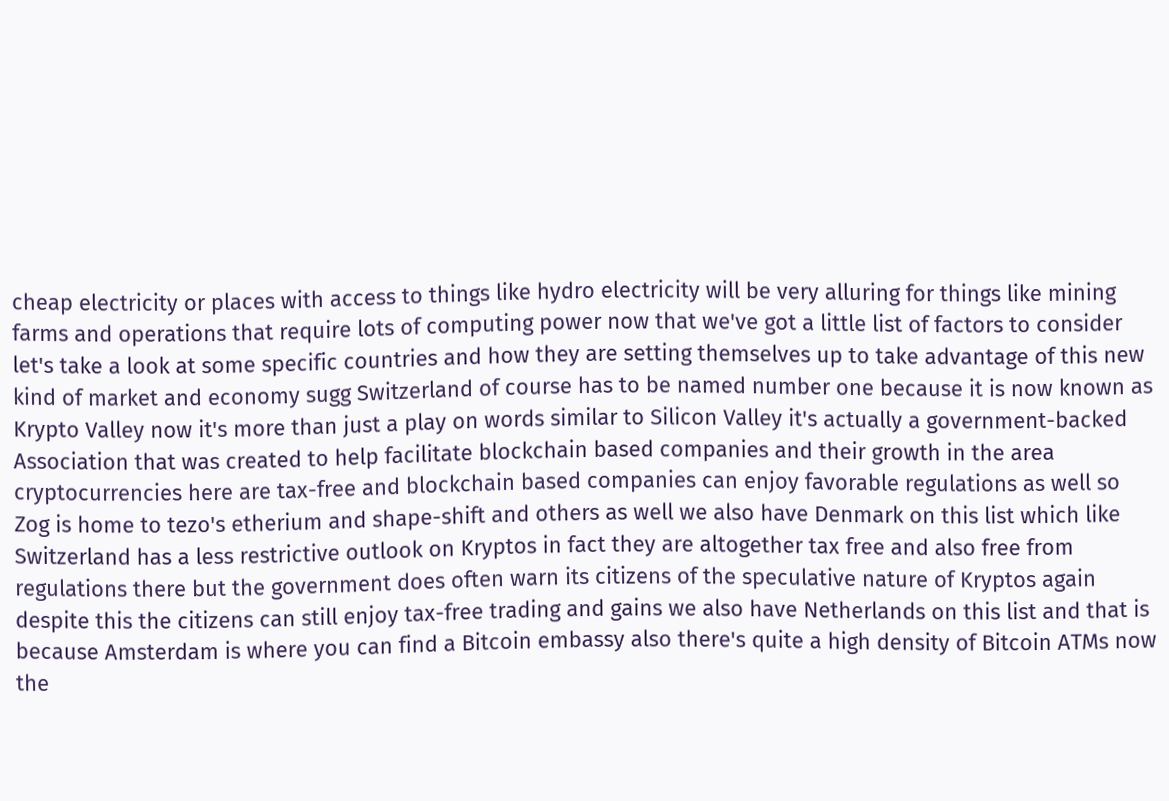cheap electricity or places with access to things like hydro electricity will be very alluring for things like mining farms and operations that require lots of computing power now that we've got a little list of factors to consider let's take a look at some specific countries and how they are setting themselves up to take advantage of this new kind of market and economy sugg Switzerland of course has to be named number one because it is now known as Krypto Valley now it's more than just a play on words similar to Silicon Valley it's actually a government-backed Association that was created to help facilitate blockchain based companies and their growth in the area cryptocurrencies here are tax-free and blockchain based companies can enjoy favorable regulations as well so Zog is home to tezo's etherium and shape-shift and others as well we also have Denmark on this list which like Switzerland has a less restrictive outlook on Kryptos in fact they are altogether tax free and also free from regulations there but the government does often warn its citizens of the speculative nature of Kryptos again despite this the citizens can still enjoy tax-free trading and gains we also have Netherlands on this list and that is because Amsterdam is where you can find a Bitcoin embassy also there's quite a high density of Bitcoin ATMs now the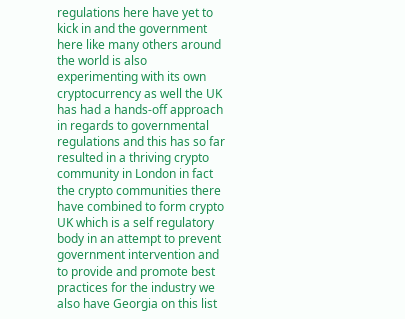regulations here have yet to kick in and the government here like many others around the world is also experimenting with its own cryptocurrency as well the UK has had a hands-off approach in regards to governmental regulations and this has so far resulted in a thriving crypto community in London in fact the crypto communities there have combined to form crypto UK which is a self regulatory body in an attempt to prevent government intervention and to provide and promote best practices for the industry we also have Georgia on this list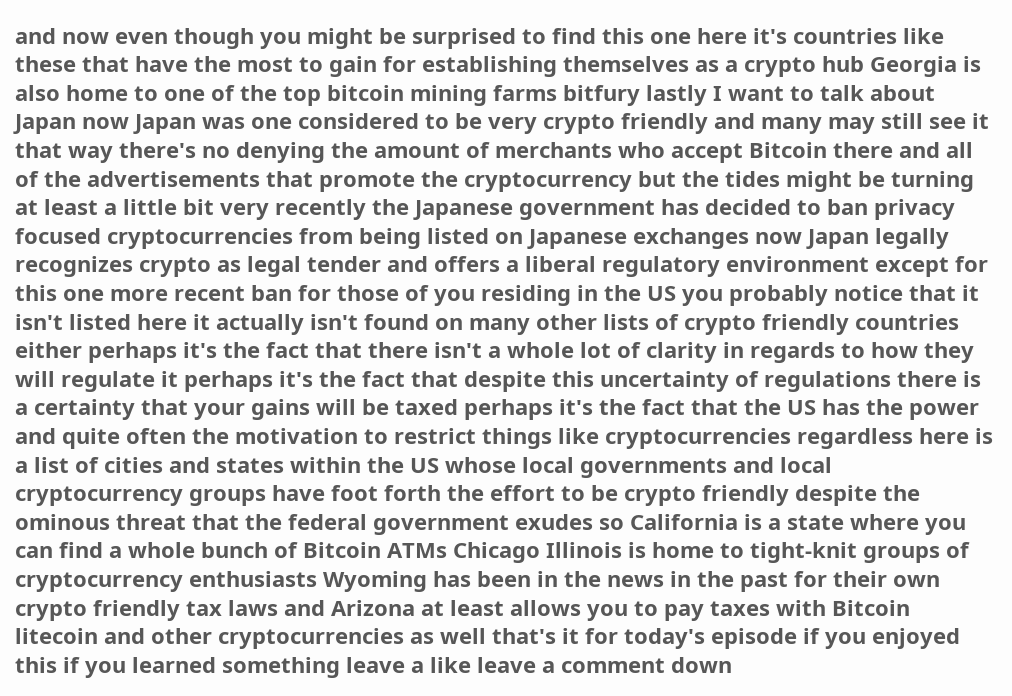and now even though you might be surprised to find this one here it's countries like these that have the most to gain for establishing themselves as a crypto hub Georgia is also home to one of the top bitcoin mining farms bitfury lastly I want to talk about Japan now Japan was one considered to be very crypto friendly and many may still see it that way there's no denying the amount of merchants who accept Bitcoin there and all of the advertisements that promote the cryptocurrency but the tides might be turning at least a little bit very recently the Japanese government has decided to ban privacy focused cryptocurrencies from being listed on Japanese exchanges now Japan legally recognizes crypto as legal tender and offers a liberal regulatory environment except for this one more recent ban for those of you residing in the US you probably notice that it isn't listed here it actually isn't found on many other lists of crypto friendly countries either perhaps it's the fact that there isn't a whole lot of clarity in regards to how they will regulate it perhaps it's the fact that despite this uncertainty of regulations there is a certainty that your gains will be taxed perhaps it's the fact that the US has the power and quite often the motivation to restrict things like cryptocurrencies regardless here is a list of cities and states within the US whose local governments and local cryptocurrency groups have foot forth the effort to be crypto friendly despite the ominous threat that the federal government exudes so California is a state where you can find a whole bunch of Bitcoin ATMs Chicago Illinois is home to tight-knit groups of cryptocurrency enthusiasts Wyoming has been in the news in the past for their own crypto friendly tax laws and Arizona at least allows you to pay taxes with Bitcoin litecoin and other cryptocurrencies as well that's it for today's episode if you enjoyed this if you learned something leave a like leave a comment down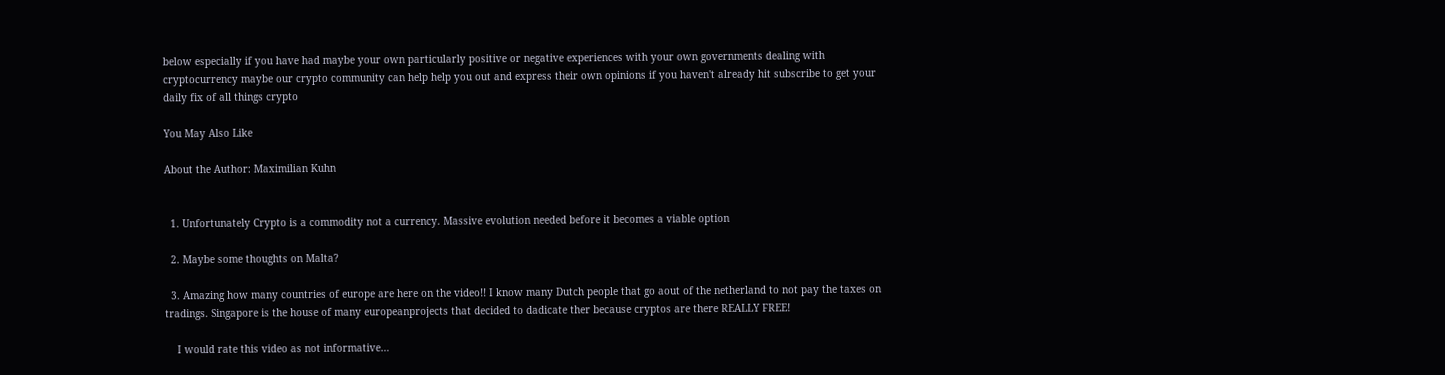below especially if you have had maybe your own particularly positive or negative experiences with your own governments dealing with cryptocurrency maybe our crypto community can help help you out and express their own opinions if you haven't already hit subscribe to get your daily fix of all things crypto

You May Also Like

About the Author: Maximilian Kuhn


  1. Unfortunately Crypto is a commodity not a currency. Massive evolution needed before it becomes a viable option

  2. Maybe some thoughts on Malta?

  3. Amazing how many countries of europe are here on the video!! I know many Dutch people that go aout of the netherland to not pay the taxes on tradings. Singapore is the house of many europeanprojects that decided to dadicate ther because cryptos are there REALLY FREE!

    I would rate this video as not informative…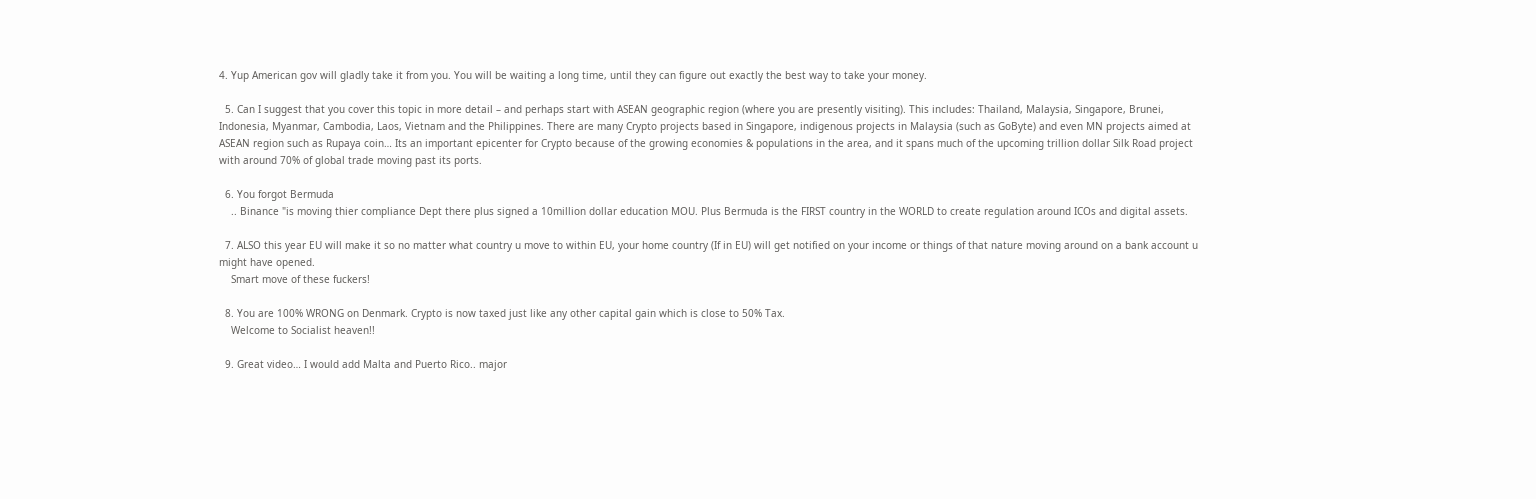4. Yup American gov will gladly take it from you. You will be waiting a long time, until they can figure out exactly the best way to take your money.

  5. Can I suggest that you cover this topic in more detail – and perhaps start with ASEAN geographic region (where you are presently visiting). This includes: Thailand, Malaysia, Singapore, Brunei, Indonesia, Myanmar, Cambodia, Laos, Vietnam and the Philippines. There are many Crypto projects based in Singapore, indigenous projects in Malaysia (such as GoByte) and even MN projects aimed at ASEAN region such as Rupaya coin… Its an important epicenter for Crypto because of the growing economies & populations in the area, and it spans much of the upcoming trillion dollar Silk Road project with around 70% of global trade moving past its ports.

  6. You forgot Bermuda
    .. Binance "is moving thier compliance Dept there plus signed a 10million dollar education MOU. Plus Bermuda is the FIRST country in the WORLD to create regulation around ICOs and digital assets.

  7. ALSO this year EU will make it so no matter what country u move to within EU, your home country (If in EU) will get notified on your income or things of that nature moving around on a bank account u might have opened.
    Smart move of these fuckers!

  8. You are 100% WRONG on Denmark. Crypto is now taxed just like any other capital gain which is close to 50% Tax.
    Welcome to Socialist heaven!!

  9. Great video… I would add Malta and Puerto Rico.. major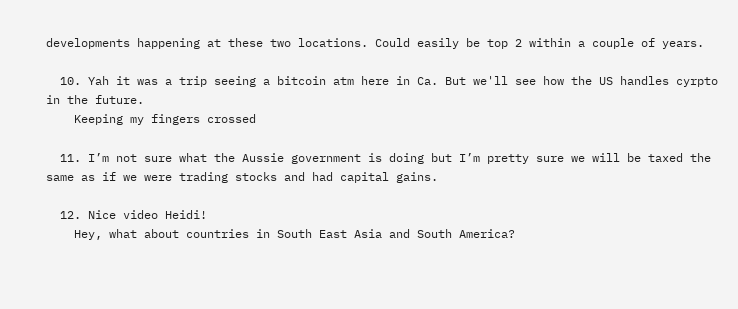developments happening at these two locations. Could easily be top 2 within a couple of years.

  10. Yah it was a trip seeing a bitcoin atm here in Ca. But we'll see how the US handles cyrpto in the future.
    Keeping my fingers crossed

  11. I’m not sure what the Aussie government is doing but I’m pretty sure we will be taxed the same as if we were trading stocks and had capital gains.

  12. Nice video Heidi!
    Hey, what about countries in South East Asia and South America?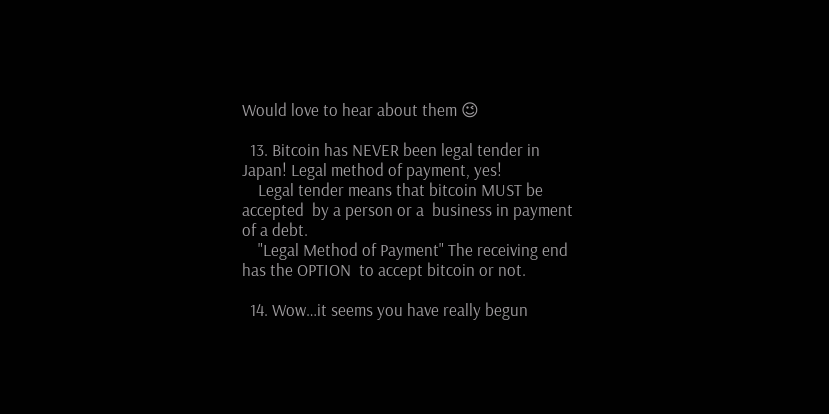Would love to hear about them 😉

  13. Bitcoin has NEVER been legal tender in Japan! Legal method of payment, yes!
    Legal tender means that bitcoin MUST be accepted  by a person or a  business in payment of a debt.
    "Legal Method of Payment" The receiving end has the OPTION  to accept bitcoin or not.

  14. Wow…it seems you have really begun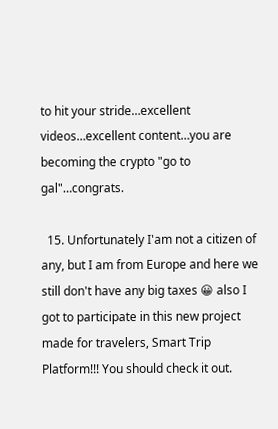to hit your stride…excellent videos…excellent content…you are becoming the crypto "go to gal"…congrats.

  15. Unfortunately I'am not a citizen of any, but I am from Europe and here we still don't have any big taxes 😀 also I got to participate in this new project made for travelers, Smart Trip Platform!!! You should check it out.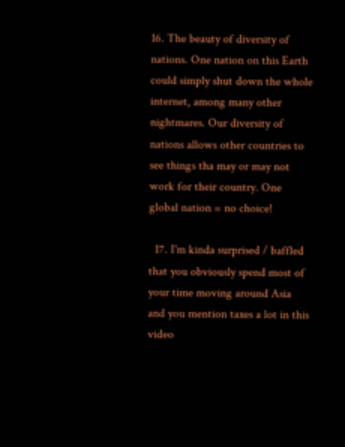16. The beauty of diversity of nations. One nation on this Earth could simply shut down the whole internet, among many other nightmares. Our diversity of nations allows other countries to see things tha may or may not work for their country. One global nation = no choice!

  17. I'm kinda surprised / baffled that you obviously spend most of your time moving around Asia and you mention taxes a lot in this video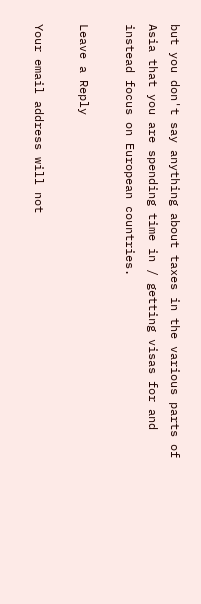but you don't say anything about taxes in the various parts of Asia that you are spending time in / getting visas for and instead focus on European countries.

Leave a Reply

Your email address will not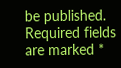be published. Required fields are marked *